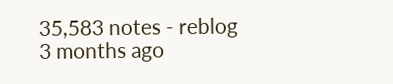35,583 notes - reblog
3 months ago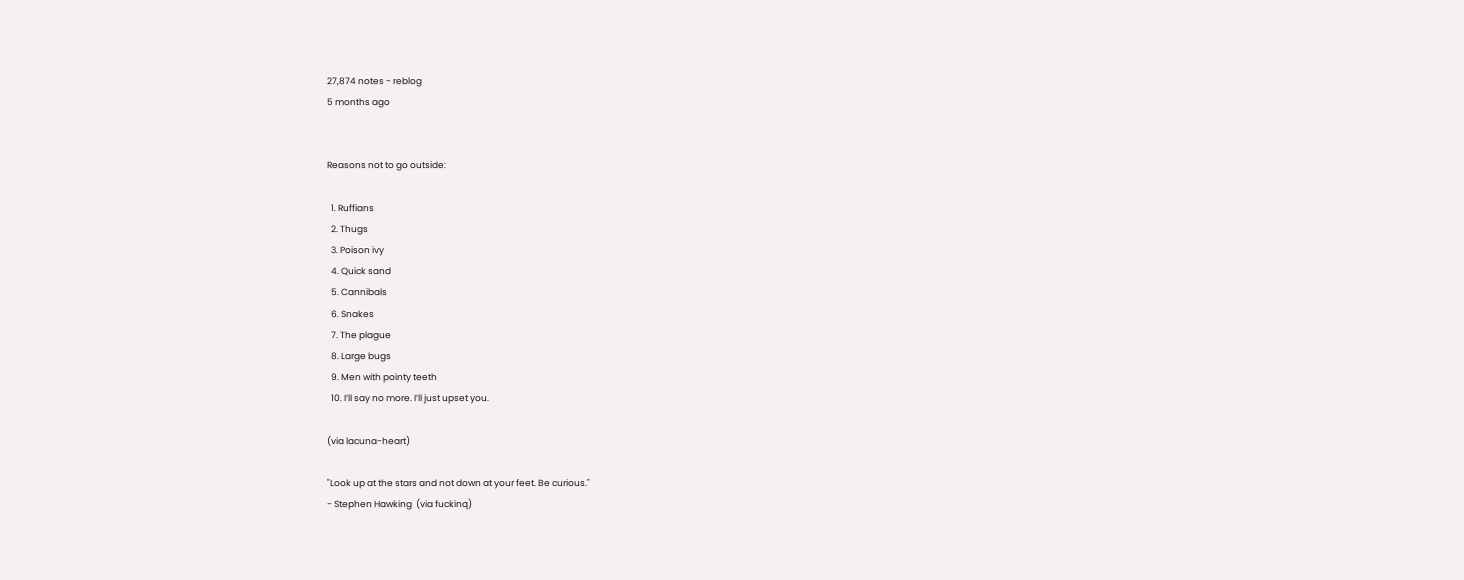27,874 notes - reblog
5 months ago


Reasons not to go outside:

  1. Ruffians
  2. Thugs
  3. Poison ivy
  4. Quick sand
  5. Cannibals
  6. Snakes
  7. The plague
  8. Large bugs
  9. Men with pointy teeth
  10. I’ll say no more. I’ll just upset you.

(via lacuna-heart)

"Look up at the stars and not down at your feet. Be curious."
- Stephen Hawking  (via fuckinq)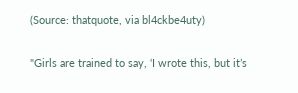(Source: thatquote, via bl4ckbe4uty)

"Girls are trained to say, ‘I wrote this, but it’s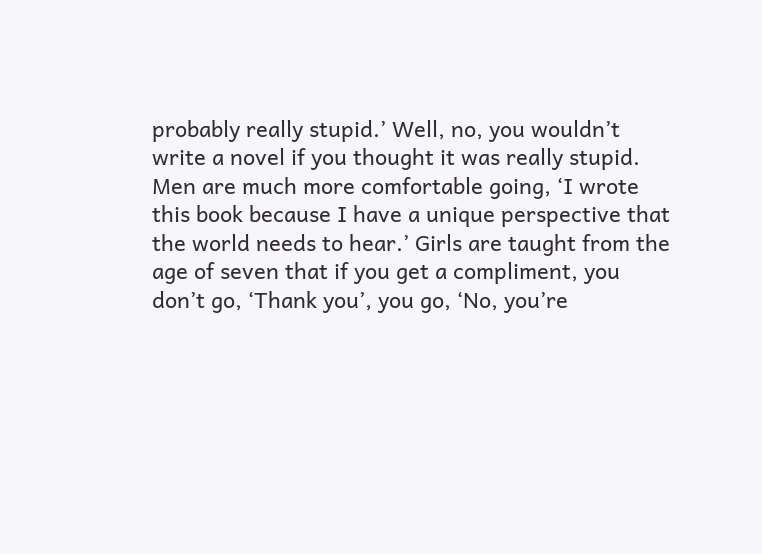probably really stupid.’ Well, no, you wouldn’t write a novel if you thought it was really stupid. Men are much more comfortable going, ‘I wrote this book because I have a unique perspective that the world needs to hear.’ Girls are taught from the age of seven that if you get a compliment, you don’t go, ‘Thank you’, you go, ‘No, you’re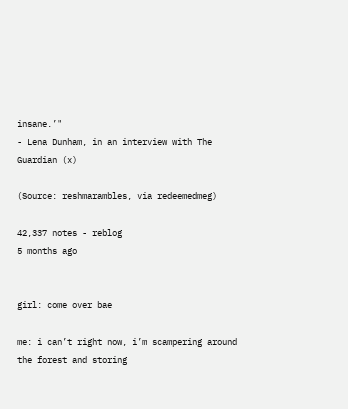insane.’"
- Lena Dunham, in an interview with The Guardian (x)

(Source: reshmarambles, via redeemedmeg)

42,337 notes - reblog
5 months ago


girl: come over bae

me: i can’t right now, i’m scampering around the forest and storing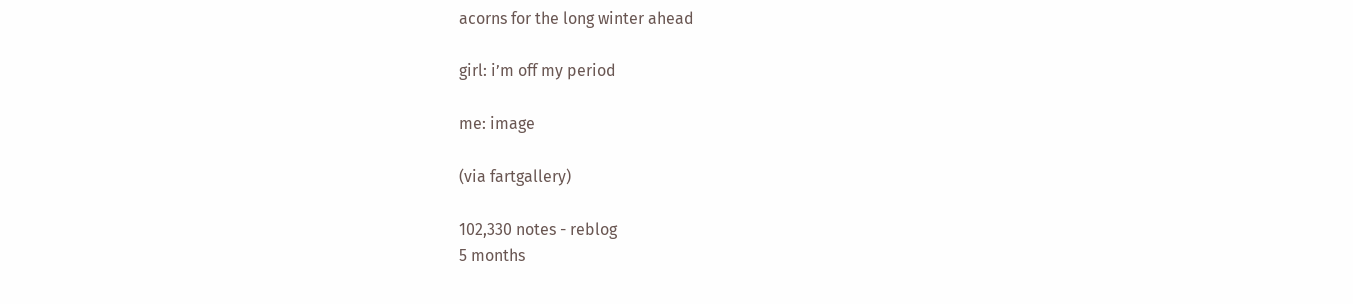acorns for the long winter ahead

girl: i’m off my period

me: image

(via fartgallery)

102,330 notes - reblog
5 months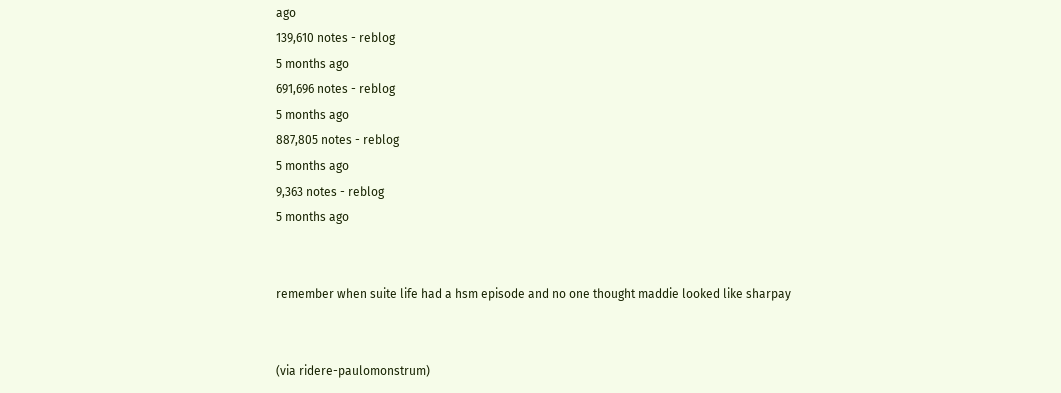ago
139,610 notes - reblog
5 months ago
691,696 notes - reblog
5 months ago
887,805 notes - reblog
5 months ago
9,363 notes - reblog
5 months ago


remember when suite life had a hsm episode and no one thought maddie looked like sharpay


(via ridere-paulomonstrum)